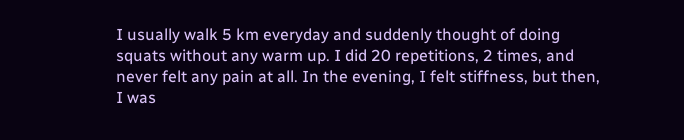I usually walk 5 km everyday and suddenly thought of doing squats without any warm up. I did 20 repetitions, 2 times, and never felt any pain at all. In the evening, I felt stiffness, but then, I was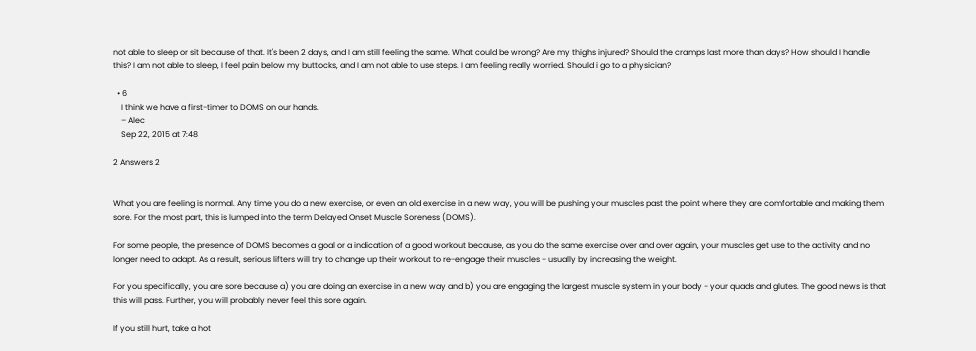not able to sleep or sit because of that. It's been 2 days, and I am still feeling the same. What could be wrong? Are my thighs injured? Should the cramps last more than days? How should I handle this? I am not able to sleep, I feel pain below my buttocks, and I am not able to use steps. I am feeling really worried. Should i go to a physician?

  • 6
    I think we have a first-timer to DOMS on our hands.
    – Alec
    Sep 22, 2015 at 7:48

2 Answers 2


What you are feeling is normal. Any time you do a new exercise, or even an old exercise in a new way, you will be pushing your muscles past the point where they are comfortable and making them sore. For the most part, this is lumped into the term Delayed Onset Muscle Soreness (DOMS).

For some people, the presence of DOMS becomes a goal or a indication of a good workout because, as you do the same exercise over and over again, your muscles get use to the activity and no longer need to adapt. As a result, serious lifters will try to change up their workout to re-engage their muscles - usually by increasing the weight.

For you specifically, you are sore because a) you are doing an exercise in a new way and b) you are engaging the largest muscle system in your body - your quads and glutes. The good news is that this will pass. Further, you will probably never feel this sore again.

If you still hurt, take a hot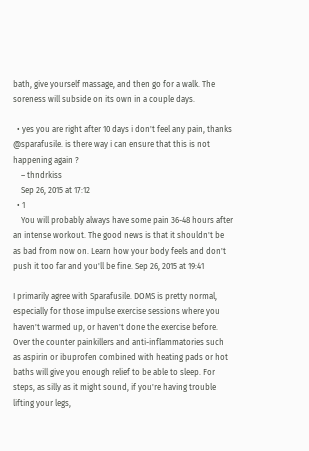bath, give yourself massage, and then go for a walk. The soreness will subside on its own in a couple days.

  • yes you are right after 10 days i don't feel any pain, thanks @sparafusile. is there way i can ensure that this is not happening again ?
    – thndrkiss
    Sep 26, 2015 at 17:12
  • 1
    You will probably always have some pain 36-48 hours after an intense workout. The good news is that it shouldn't be as bad from now on. Learn how your body feels and don't push it too far and you'll be fine. Sep 26, 2015 at 19:41

I primarily agree with Sparafusile. DOMS is pretty normal, especially for those impulse exercise sessions where you haven't warmed up, or haven't done the exercise before. Over the counter painkillers and anti-inflammatories such as aspirin or ibuprofen combined with heating pads or hot baths will give you enough relief to be able to sleep. For steps, as silly as it might sound, if you're having trouble lifting your legs,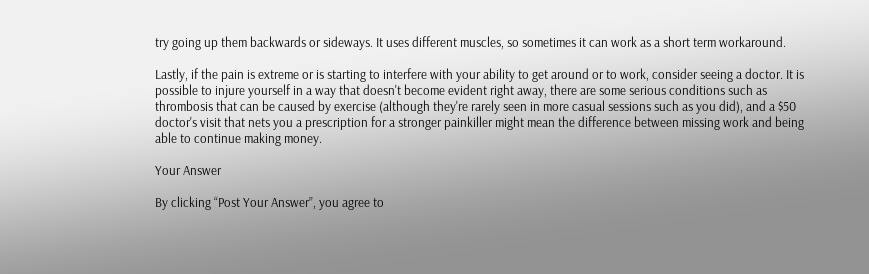try going up them backwards or sideways. It uses different muscles, so sometimes it can work as a short term workaround.

Lastly, if the pain is extreme or is starting to interfere with your ability to get around or to work, consider seeing a doctor. It is possible to injure yourself in a way that doesn't become evident right away, there are some serious conditions such as thrombosis that can be caused by exercise (although they're rarely seen in more casual sessions such as you did), and a $50 doctor's visit that nets you a prescription for a stronger painkiller might mean the difference between missing work and being able to continue making money.

Your Answer

By clicking “Post Your Answer”, you agree to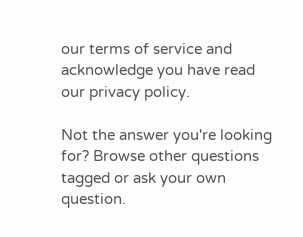our terms of service and acknowledge you have read our privacy policy.

Not the answer you're looking for? Browse other questions tagged or ask your own question.